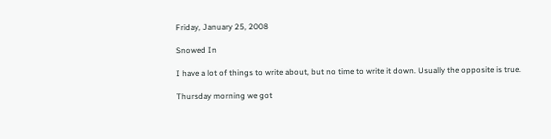Friday, January 25, 2008

Snowed In

I have a lot of things to write about, but no time to write it down. Usually the opposite is true.

Thursday morning we got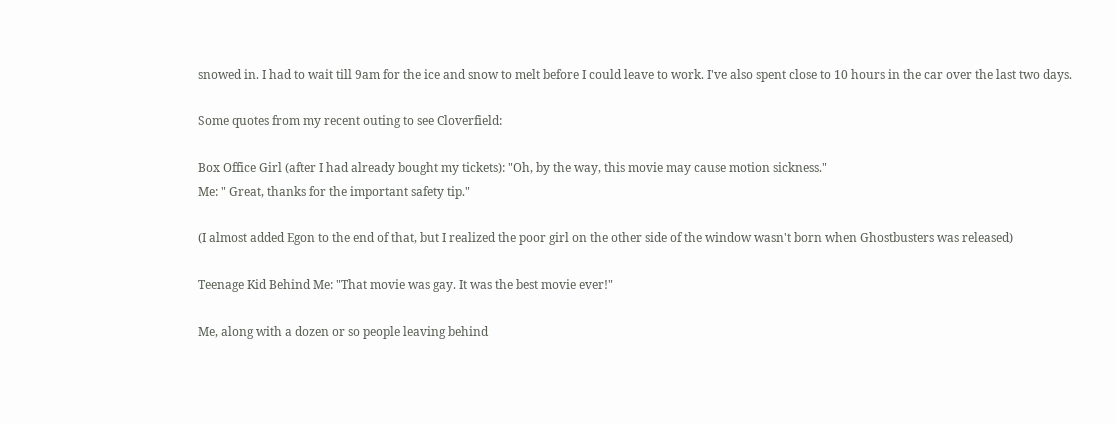snowed in. I had to wait till 9am for the ice and snow to melt before I could leave to work. I've also spent close to 10 hours in the car over the last two days.

Some quotes from my recent outing to see Cloverfield:

Box Office Girl (after I had already bought my tickets): "Oh, by the way, this movie may cause motion sickness."
Me: " Great, thanks for the important safety tip."

(I almost added Egon to the end of that, but I realized the poor girl on the other side of the window wasn't born when Ghostbusters was released)

Teenage Kid Behind Me: "That movie was gay. It was the best movie ever!"

Me, along with a dozen or so people leaving behind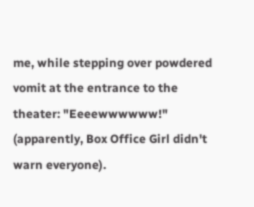me, while stepping over powdered vomit at the entrance to the theater: "Eeeewwwwww!" (apparently, Box Office Girl didn't warn everyone).